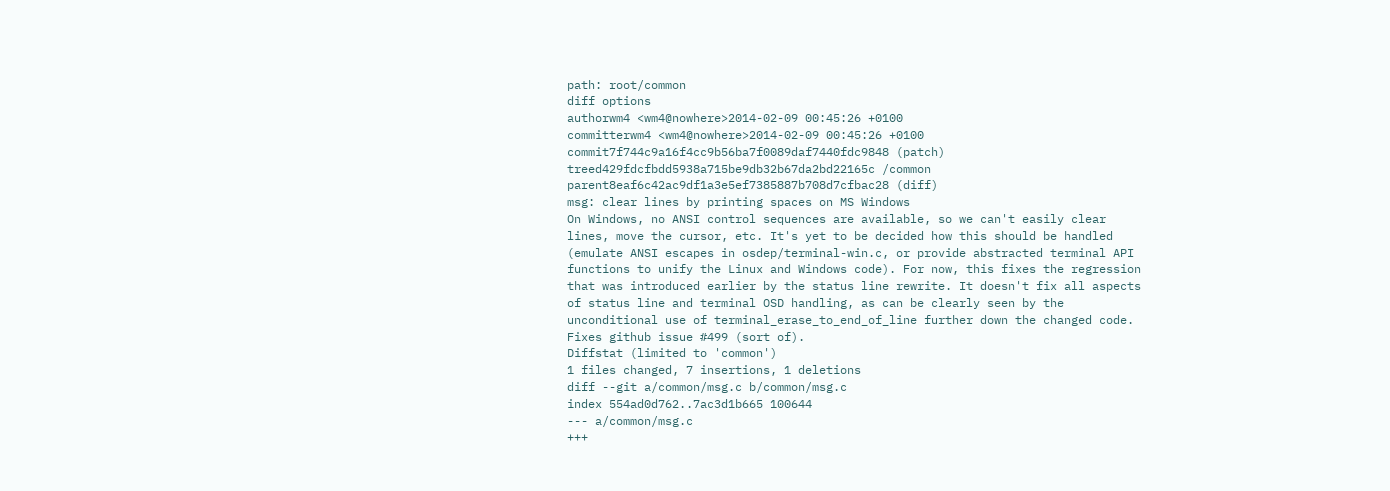path: root/common
diff options
authorwm4 <wm4@nowhere>2014-02-09 00:45:26 +0100
committerwm4 <wm4@nowhere>2014-02-09 00:45:26 +0100
commit7f744c9a16f4cc9b56ba7f0089daf7440fdc9848 (patch)
treed429fdcfbdd5938a715be9db32b67da2bd22165c /common
parent8eaf6c42ac9df1a3e5ef7385887b708d7cfbac28 (diff)
msg: clear lines by printing spaces on MS Windows
On Windows, no ANSI control sequences are available, so we can't easily clear lines, move the cursor, etc. It's yet to be decided how this should be handled (emulate ANSI escapes in osdep/terminal-win.c, or provide abstracted terminal API functions to unify the Linux and Windows code). For now, this fixes the regression that was introduced earlier by the status line rewrite. It doesn't fix all aspects of status line and terminal OSD handling, as can be clearly seen by the unconditional use of terminal_erase_to_end_of_line further down the changed code. Fixes github issue #499 (sort of).
Diffstat (limited to 'common')
1 files changed, 7 insertions, 1 deletions
diff --git a/common/msg.c b/common/msg.c
index 554ad0d762..7ac3d1b665 100644
--- a/common/msg.c
+++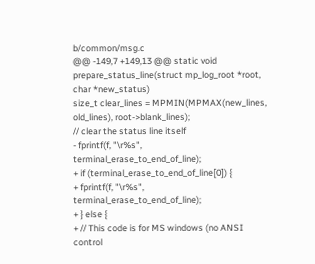b/common/msg.c
@@ -149,7 +149,13 @@ static void prepare_status_line(struct mp_log_root *root, char *new_status)
size_t clear_lines = MPMIN(MPMAX(new_lines, old_lines), root->blank_lines);
// clear the status line itself
- fprintf(f, "\r%s", terminal_erase_to_end_of_line);
+ if (terminal_erase_to_end_of_line[0]) {
+ fprintf(f, "\r%s", terminal_erase_to_end_of_line);
+ } else {
+ // This code is for MS windows (no ANSI control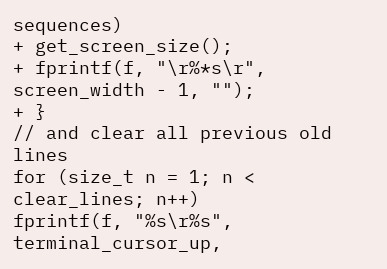sequences)
+ get_screen_size();
+ fprintf(f, "\r%*s\r", screen_width - 1, "");
+ }
// and clear all previous old lines
for (size_t n = 1; n < clear_lines; n++)
fprintf(f, "%s\r%s", terminal_cursor_up,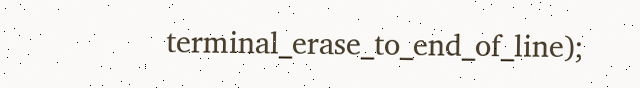terminal_erase_to_end_of_line);